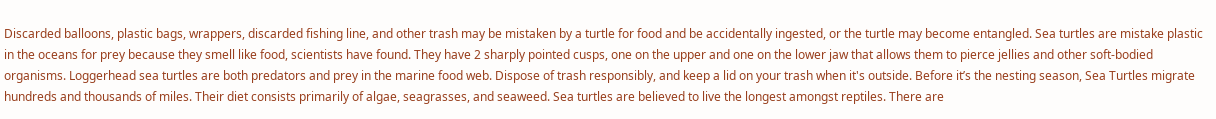Discarded balloons, plastic bags, wrappers, discarded fishing line, and other trash may be mistaken by a turtle for food and be accidentally ingested, or the turtle may become entangled. Sea turtles are mistake plastic in the oceans for prey because they smell like food, scientists have found. They have 2 sharply pointed cusps, one on the upper and one on the lower jaw that allows them to pierce jellies and other soft-bodied organisms. Loggerhead sea turtles are both predators and prey in the marine food web. Dispose of trash responsibly, and keep a lid on your trash when it's outside. Before it’s the nesting season, Sea Turtles migrate hundreds and thousands of miles. Their diet consists primarily of algae, seagrasses, and seaweed. Sea turtles are believed to live the longest amongst reptiles. There are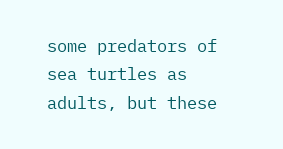some predators of sea turtles as adults, but these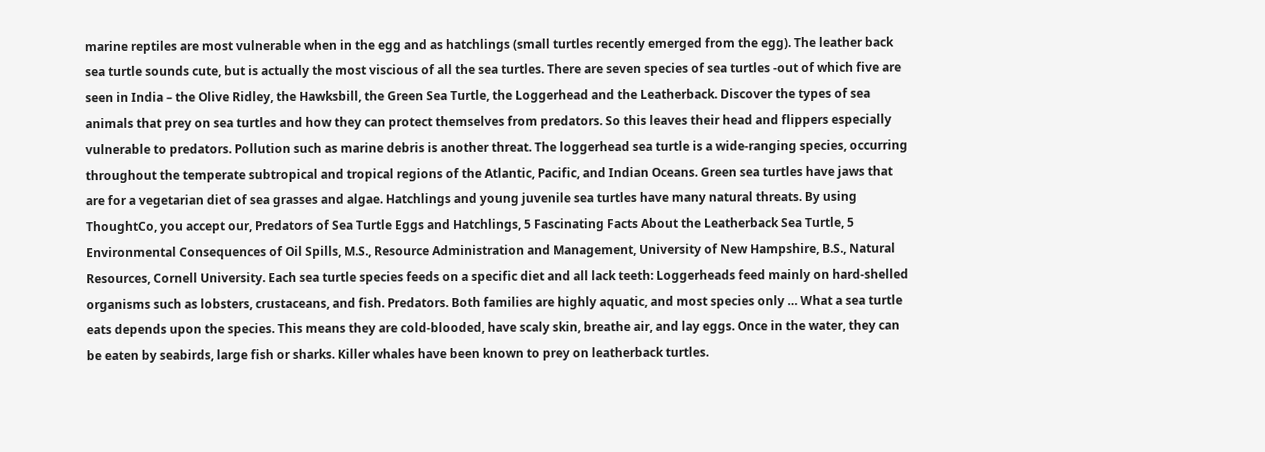marine reptiles are most vulnerable when in the egg and as hatchlings (small turtles recently emerged from the egg). The leather back sea turtle sounds cute, but is actually the most viscious of all the sea turtles. There are seven species of sea turtles -out of which five are seen in India – the Olive Ridley, the Hawksbill, the Green Sea Turtle, the Loggerhead and the Leatherback. Discover the types of sea animals that prey on sea turtles and how they can protect themselves from predators. So this leaves their head and flippers especially vulnerable to predators. Pollution such as marine debris is another threat. The loggerhead sea turtle is a wide-ranging species, occurring throughout the temperate subtropical and tropical regions of the Atlantic, Pacific, and Indian Oceans. Green sea turtles have jaws that are for a vegetarian diet of sea grasses and algae. Hatchlings and young juvenile sea turtles have many natural threats. By using ThoughtCo, you accept our, Predators of Sea Turtle Eggs and Hatchlings, 5 Fascinating Facts About the Leatherback Sea Turtle, 5 Environmental Consequences of Oil Spills, M.S., Resource Administration and Management, University of New Hampshire, B.S., Natural Resources, Cornell University. Each sea turtle species feeds on a specific diet and all lack teeth: Loggerheads feed mainly on hard-shelled organisms such as lobsters, crustaceans, and fish. Predators. Both families are highly aquatic, and most species only … What a sea turtle eats depends upon the species. This means they are cold-blooded, have scaly skin, breathe air, and lay eggs. Once in the water, they can be eaten by seabirds, large fish or sharks. Killer whales have been known to prey on leatherback turtles.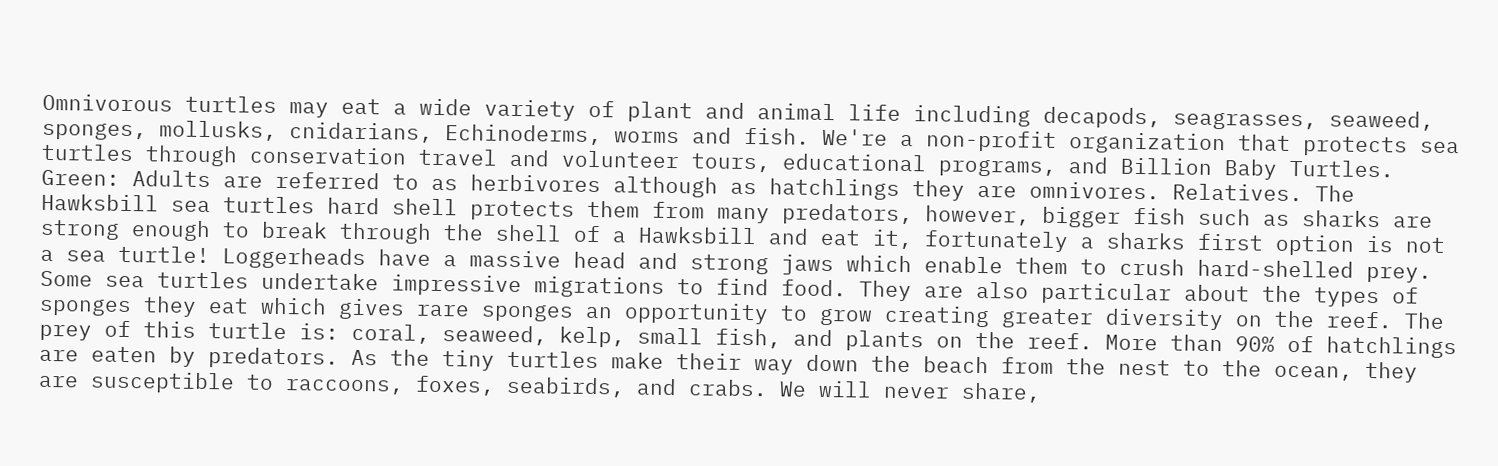Omnivorous turtles may eat a wide variety of plant and animal life including decapods, seagrasses, seaweed, sponges, mollusks, cnidarians, Echinoderms, worms and fish. We're a non-profit organization that protects sea turtles through conservation travel and volunteer tours, educational programs, and Billion Baby Turtles. Green: Adults are referred to as herbivores although as hatchlings they are omnivores. Relatives. The Hawksbill sea turtles hard shell protects them from many predators, however, bigger fish such as sharks are strong enough to break through the shell of a Hawksbill and eat it, fortunately a sharks first option is not a sea turtle! Loggerheads have a massive head and strong jaws which enable them to crush hard-shelled prey. Some sea turtles undertake impressive migrations to find food. They are also particular about the types of sponges they eat which gives rare sponges an opportunity to grow creating greater diversity on the reef. The prey of this turtle is: coral, seaweed, kelp, small fish, and plants on the reef. More than 90% of hatchlings are eaten by predators. As the tiny turtles make their way down the beach from the nest to the ocean, they are susceptible to raccoons, foxes, seabirds, and crabs. We will never share,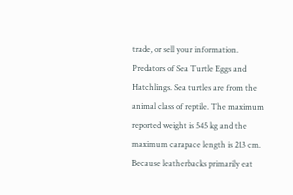trade, or sell your information. Predators of Sea Turtle Eggs and Hatchlings. Sea turtles are from the animal class of reptile. The maximum reported weight is 545 kg and the maximum carapace length is 213 cm. Because leatherbacks primarily eat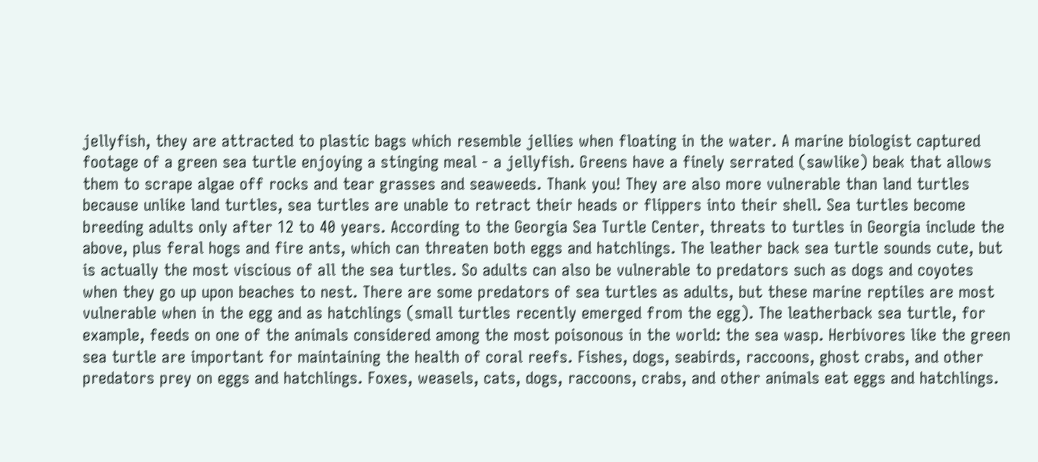jellyfish, they are attracted to plastic bags which resemble jellies when floating in the water. A marine biologist captured footage of a green sea turtle enjoying a stinging meal - a jellyfish. Greens have a finely serrated (sawlike) beak that allows them to scrape algae off rocks and tear grasses and seaweeds. Thank you! They are also more vulnerable than land turtles because unlike land turtles, sea turtles are unable to retract their heads or flippers into their shell. Sea turtles become breeding adults only after 12 to 40 years. According to the Georgia Sea Turtle Center, threats to turtles in Georgia include the above, plus feral hogs and fire ants, which can threaten both eggs and hatchlings. The leather back sea turtle sounds cute, but is actually the most viscious of all the sea turtles. So adults can also be vulnerable to predators such as dogs and coyotes when they go up upon beaches to nest. There are some predators of sea turtles as adults, but these marine reptiles are most vulnerable when in the egg and as hatchlings (small turtles recently emerged from the egg). The leatherback sea turtle, for example, feeds on one of the animals considered among the most poisonous in the world: the sea wasp. Herbivores like the green sea turtle are important for maintaining the health of coral reefs. Fishes, dogs, seabirds, raccoons, ghost crabs, and other predators prey on eggs and hatchlings. Foxes, weasels, cats, dogs, raccoons, crabs, and other animals eat eggs and hatchlings.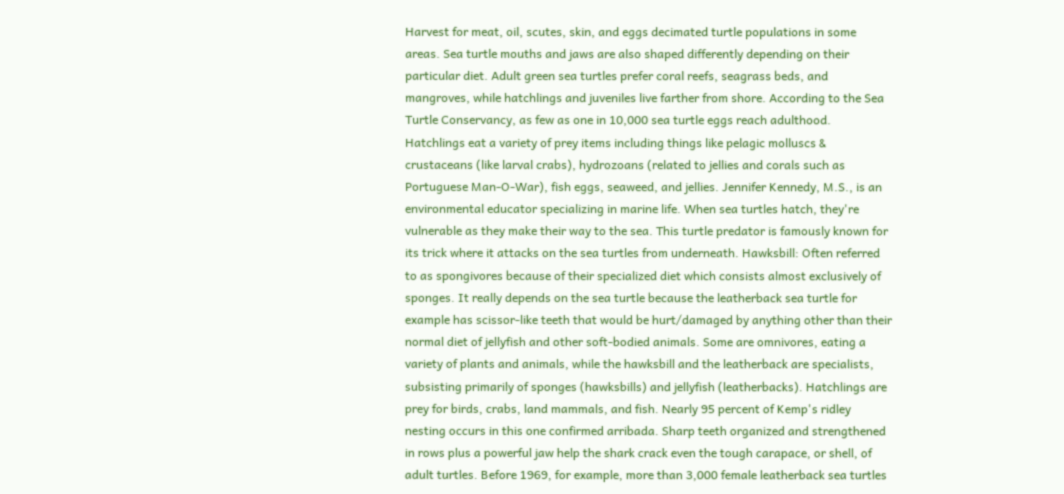Harvest for meat, oil, scutes, skin, and eggs decimated turtle populations in some areas. Sea turtle mouths and jaws are also shaped differently depending on their particular diet. Adult green sea turtles prefer coral reefs, seagrass beds, and mangroves, while hatchlings and juveniles live farther from shore. According to the Sea Turtle Conservancy, as few as one in 10,000 sea turtle eggs reach adulthood. Hatchlings eat a variety of prey items including things like pelagic molluscs & crustaceans (like larval crabs), hydrozoans (related to jellies and corals such as Portuguese Man-O-War), fish eggs, seaweed, and jellies. Jennifer Kennedy, M.S., is an environmental educator specializing in marine life. When sea turtles hatch, they're vulnerable as they make their way to the sea. This turtle predator is famously known for its trick where it attacks on the sea turtles from underneath. Hawksbill: Often referred to as spongivores because of their specialized diet which consists almost exclusively of sponges. It really depends on the sea turtle because the leatherback sea turtle for example has scissor-like teeth that would be hurt/damaged by anything other than their normal diet of jellyfish and other soft-bodied animals. Some are omnivores, eating a variety of plants and animals, while the hawksbill and the leatherback are specialists, subsisting primarily of sponges (hawksbills) and jellyfish (leatherbacks). Hatchlings are prey for birds, crabs, land mammals, and fish. Nearly 95 percent of Kemp's ridley nesting occurs in this one confirmed arribada. Sharp teeth organized and strengthened in rows plus a powerful jaw help the shark crack even the tough carapace, or shell, of adult turtles. Before 1969, for example, more than 3,000 female leatherback sea turtles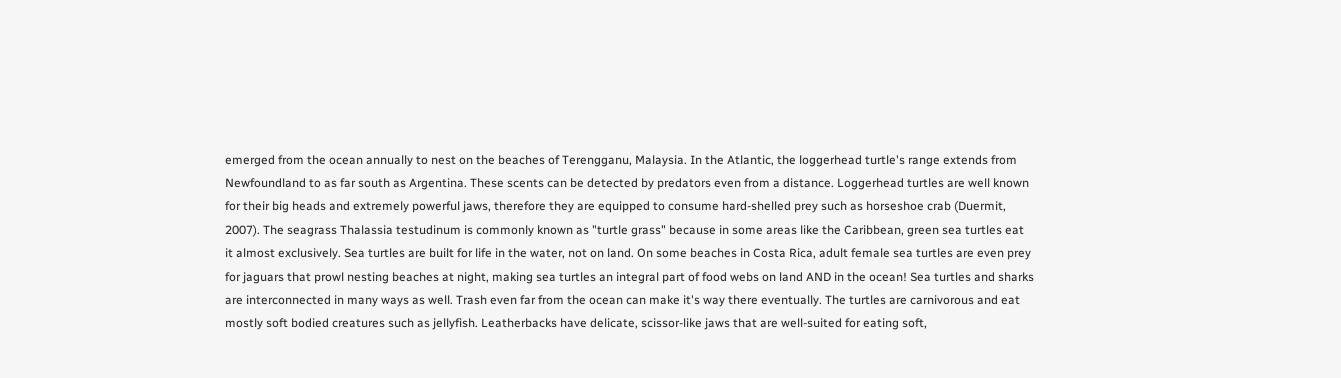emerged from the ocean annually to nest on the beaches of Terengganu, Malaysia. In the Atlantic, the loggerhead turtle's range extends from Newfoundland to as far south as Argentina. These scents can be detected by predators even from a distance. Loggerhead turtles are well known for their big heads and extremely powerful jaws, therefore they are equipped to consume hard-shelled prey such as horseshoe crab (Duermit, 2007). The seagrass Thalassia testudinum is commonly known as "turtle grass" because in some areas like the Caribbean, green sea turtles eat it almost exclusively. Sea turtles are built for life in the water, not on land. On some beaches in Costa Rica, adult female sea turtles are even prey for jaguars that prowl nesting beaches at night, making sea turtles an integral part of food webs on land AND in the ocean! Sea turtles and sharks are interconnected in many ways as well. Trash even far from the ocean can make it's way there eventually. The turtles are carnivorous and eat mostly soft bodied creatures such as jellyfish. Leatherbacks have delicate, scissor-like jaws that are well-suited for eating soft,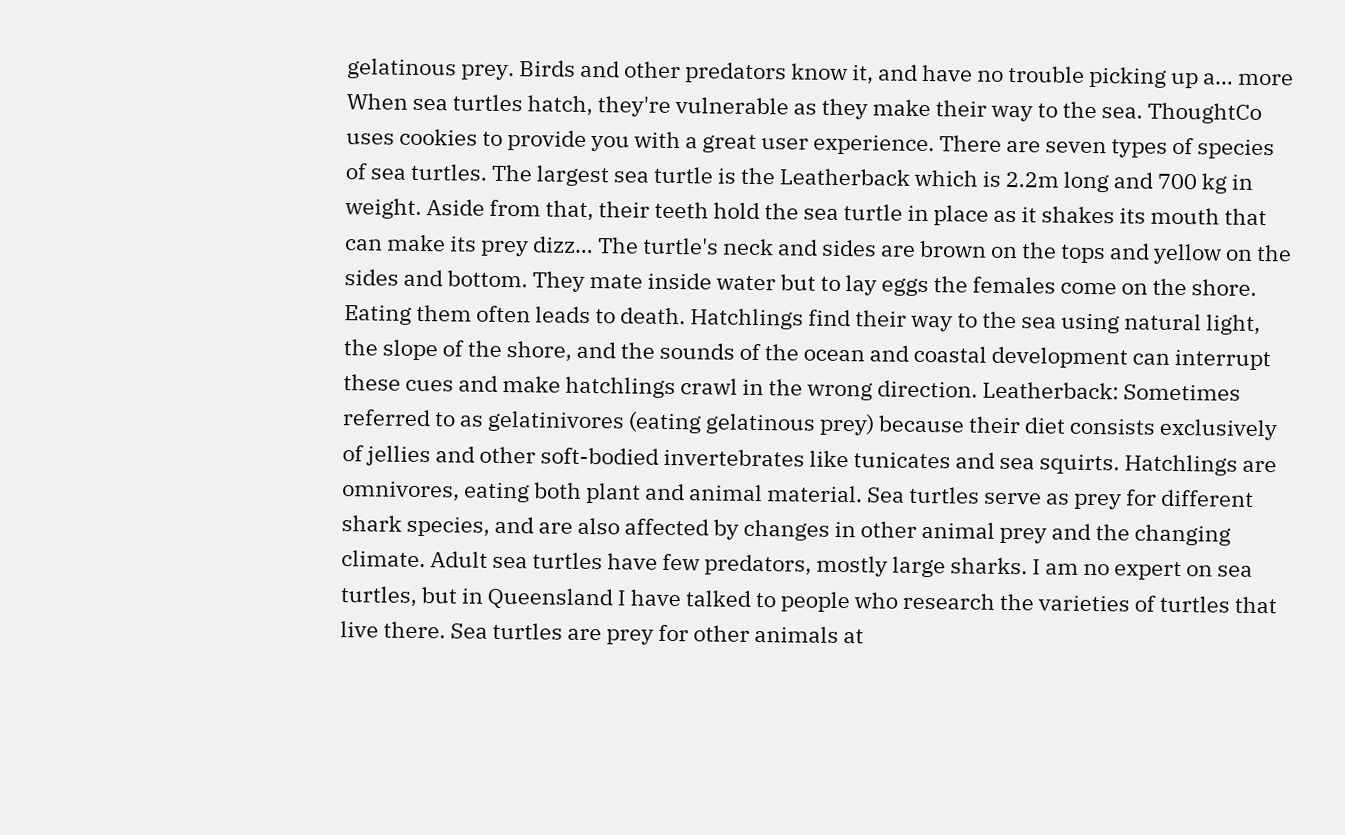gelatinous prey. Birds and other predators know it, and have no trouble picking up a… more When sea turtles hatch, they're vulnerable as they make their way to the sea. ThoughtCo uses cookies to provide you with a great user experience. There are seven types of species of sea turtles. The largest sea turtle is the Leatherback which is 2.2m long and 700 kg in weight. Aside from that, their teeth hold the sea turtle in place as it shakes its mouth that can make its prey dizz… The turtle's neck and sides are brown on the tops and yellow on the sides and bottom. They mate inside water but to lay eggs the females come on the shore. Eating them often leads to death. Hatchlings find their way to the sea using natural light, the slope of the shore, and the sounds of the ocean and coastal development can interrupt these cues and make hatchlings crawl in the wrong direction. Leatherback: Sometimes referred to as gelatinivores (eating gelatinous prey) because their diet consists exclusively of jellies and other soft-bodied invertebrates like tunicates and sea squirts. Hatchlings are omnivores, eating both plant and animal material. Sea turtles serve as prey for different shark species, and are also affected by changes in other animal prey and the changing climate. Adult sea turtles have few predators, mostly large sharks. I am no expert on sea turtles, but in Queensland I have talked to people who research the varieties of turtles that live there. Sea turtles are prey for other animals at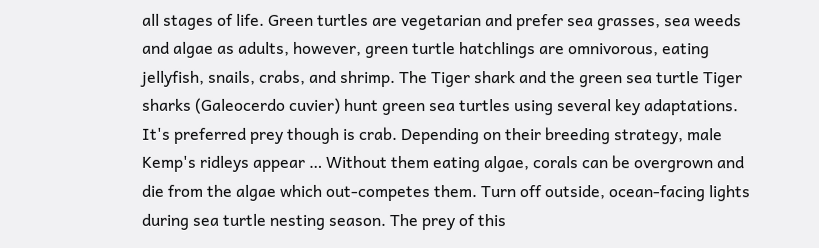all stages of life. Green turtles are vegetarian and prefer sea grasses, sea weeds and algae as adults, however, green turtle hatchlings are omnivorous, eating jellyfish, snails, crabs, and shrimp. The Tiger shark and the green sea turtle Tiger sharks (Galeocerdo cuvier) hunt green sea turtles using several key adaptations. It's preferred prey though is crab. Depending on their breeding strategy, male Kemp's ridleys appear … Without them eating algae, corals can be overgrown and die from the algae which out-competes them. Turn off outside, ocean-facing lights during sea turtle nesting season. The prey of this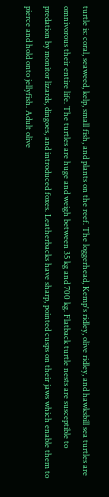turtle is: coral, seaweed, kelp, small fish, and plants on the reef. The loggerhead, Kemp's ridley, olive ridley, and hawksbill sea turtles are omnivorous their entire life. The turtles are huge and weigh between 35 kg and 700 kg. Flatback turtle nests are susceptible to predation by monitor lizards, dingoes, and introduced foxes. Leatherbacks have sharp, pointed cusps on their jaws which enable them to pierce and hold onto jellyfish. Adult olive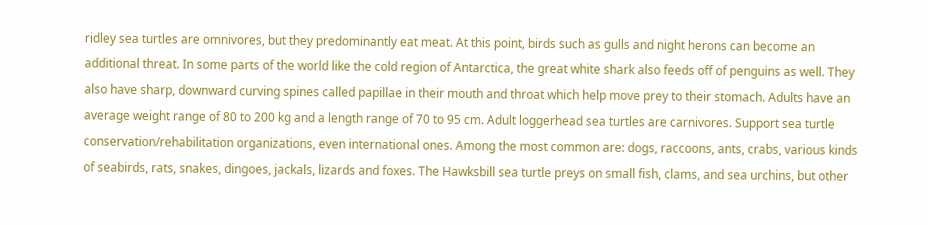ridley sea turtles are omnivores, but they predominantly eat meat. At this point, birds such as gulls and night herons can become an additional threat. In some parts of the world like the cold region of Antarctica, the great white shark also feeds off of penguins as well. They also have sharp, downward curving spines called papillae in their mouth and throat which help move prey to their stomach. Adults have an average weight range of 80 to 200 kg and a length range of 70 to 95 cm. Adult loggerhead sea turtles are carnivores. Support sea turtle conservation/rehabilitation organizations, even international ones. Among the most common are: dogs, raccoons, ants, crabs, various kinds of seabirds, rats, snakes, dingoes, jackals, lizards and foxes. The Hawksbill sea turtle preys on small fish, clams, and sea urchins, but other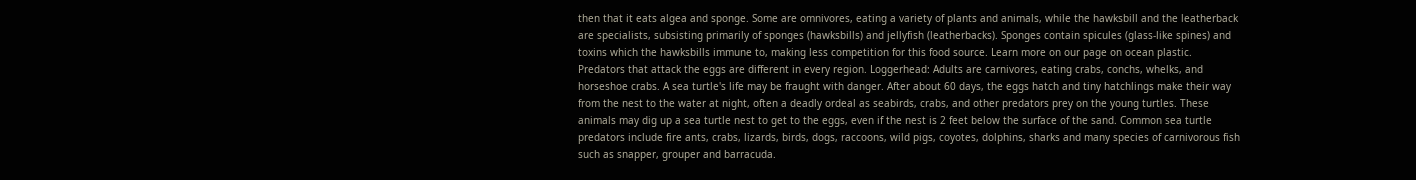then that it eats algea and sponge. Some are omnivores, eating a variety of plants and animals, while the hawksbill and the leatherback are specialists, subsisting primarily of sponges (hawksbills) and jellyfish (leatherbacks). Sponges contain spicules (glass-like spines) and toxins which the hawksbills immune to, making less competition for this food source. Learn more on our page on ocean plastic. Predators that attack the eggs are different in every region. Loggerhead: Adults are carnivores, eating crabs, conchs, whelks, and horseshoe crabs. A sea turtle's life may be fraught with danger. After about 60 days, the eggs hatch and tiny hatchlings make their way from the nest to the water at night, often a deadly ordeal as seabirds, crabs, and other predators prey on the young turtles. These animals may dig up a sea turtle nest to get to the eggs, even if the nest is 2 feet below the surface of the sand. Common sea turtle predators include fire ants, crabs, lizards, birds, dogs, raccoons, wild pigs, coyotes, dolphins, sharks and many species of carnivorous fish such as snapper, grouper and barracuda.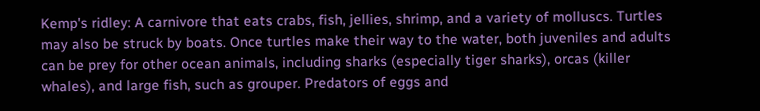Kemp's ridley: A carnivore that eats crabs, fish, jellies, shrimp, and a variety of molluscs. Turtles may also be struck by boats. Once turtles make their way to the water, both juveniles and adults can be prey for other ocean animals, including sharks (especially tiger sharks), orcas (killer whales), and large fish, such as grouper. Predators of eggs and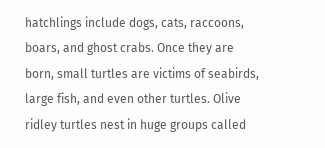hatchlings include dogs, cats, raccoons, boars, and ghost crabs. Once they are born, small turtles are victims of seabirds, large fish, and even other turtles. Olive ridley turtles nest in huge groups called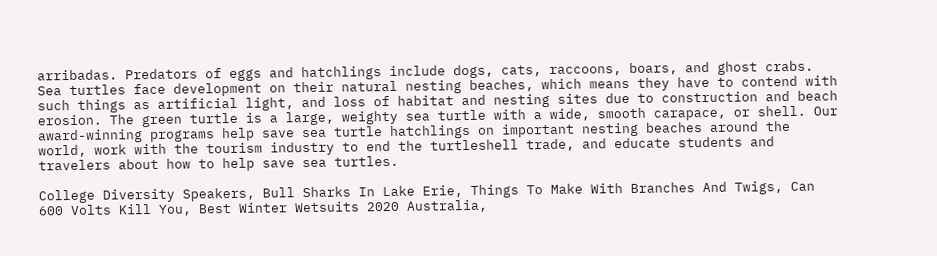arribadas. Predators of eggs and hatchlings include dogs, cats, raccoons, boars, and ghost crabs. Sea turtles face development on their natural nesting beaches, which means they have to contend with such things as artificial light, and loss of habitat and nesting sites due to construction and beach erosion. The green turtle is a large, weighty sea turtle with a wide, smooth carapace, or shell. Our award-winning programs help save sea turtle hatchlings on important nesting beaches around the world, work with the tourism industry to end the turtleshell trade, and educate students and travelers about how to help save sea turtles.

College Diversity Speakers, Bull Sharks In Lake Erie, Things To Make With Branches And Twigs, Can 600 Volts Kill You, Best Winter Wetsuits 2020 Australia,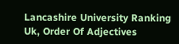Lancashire University Ranking Uk, Order Of Adjectives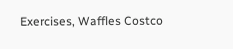Exercises, Waffles Costco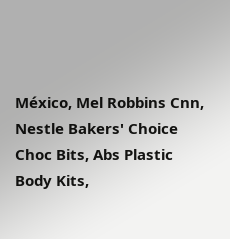México, Mel Robbins Cnn, Nestle Bakers' Choice Choc Bits, Abs Plastic Body Kits,